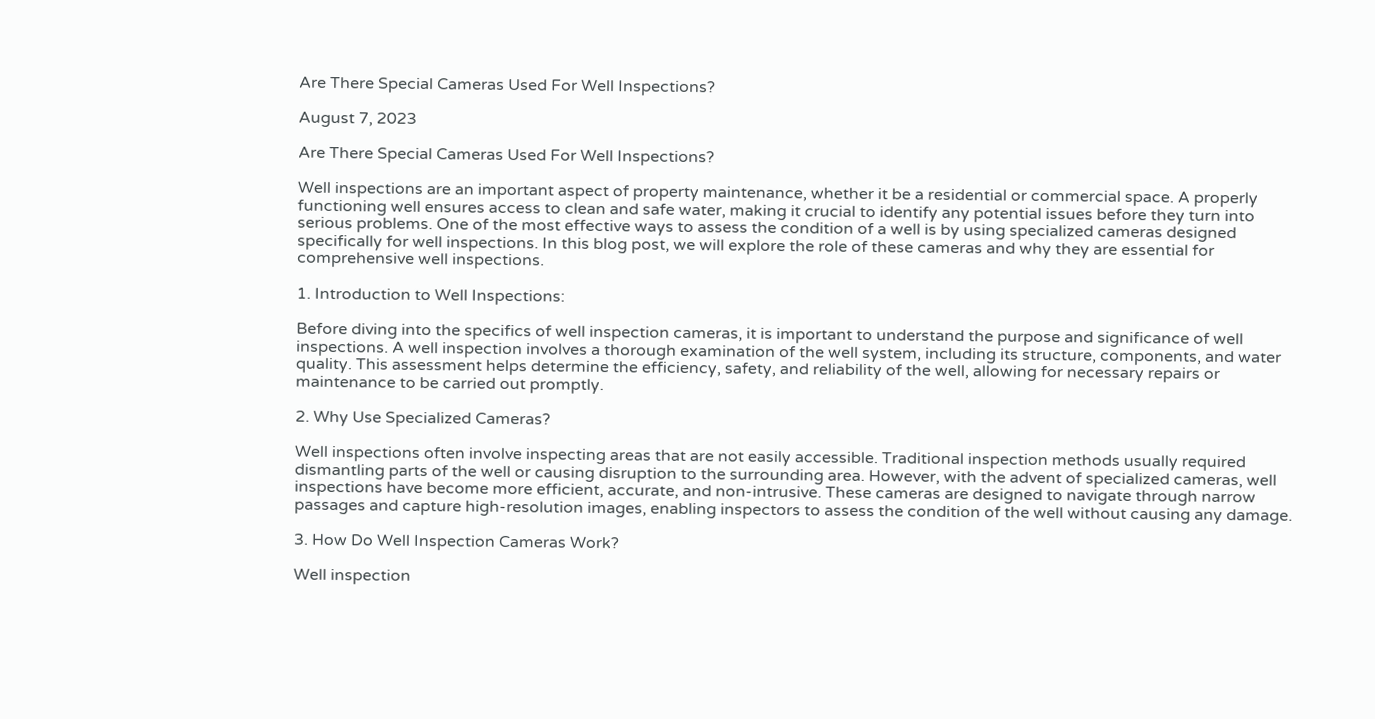Are There Special Cameras Used For Well Inspections?

August 7, 2023

Are There Special Cameras Used For Well Inspections?

Well inspections are an important aspect of property maintenance, whether it be a residential or commercial space. A properly functioning well ensures access to clean and safe water, making it crucial to identify any potential issues before they turn into serious problems. One of the most effective ways to assess the condition of a well is by using specialized cameras designed specifically for well inspections. In this blog post, we will explore the role of these cameras and why they are essential for comprehensive well inspections.

1. Introduction to Well Inspections:

Before diving into the specifics of well inspection cameras, it is important to understand the purpose and significance of well inspections. A well inspection involves a thorough examination of the well system, including its structure, components, and water quality. This assessment helps determine the efficiency, safety, and reliability of the well, allowing for necessary repairs or maintenance to be carried out promptly.

2. Why Use Specialized Cameras?

Well inspections often involve inspecting areas that are not easily accessible. Traditional inspection methods usually required dismantling parts of the well or causing disruption to the surrounding area. However, with the advent of specialized cameras, well inspections have become more efficient, accurate, and non-intrusive. These cameras are designed to navigate through narrow passages and capture high-resolution images, enabling inspectors to assess the condition of the well without causing any damage.

3. How Do Well Inspection Cameras Work?

Well inspection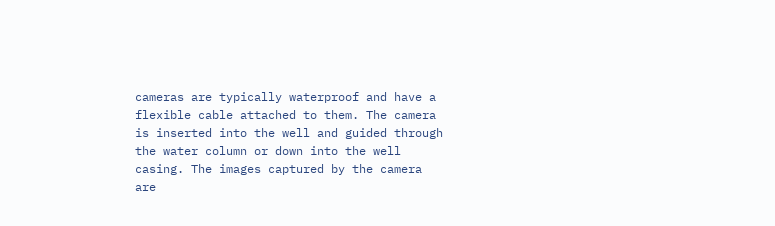cameras are typically waterproof and have a flexible cable attached to them. The camera is inserted into the well and guided through the water column or down into the well casing. The images captured by the camera are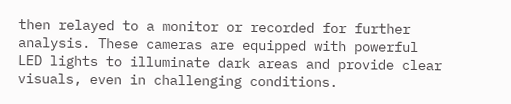then relayed to a monitor or recorded for further analysis. These cameras are equipped with powerful LED lights to illuminate dark areas and provide clear visuals, even in challenging conditions.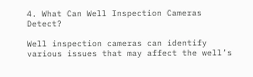4. What Can Well Inspection Cameras Detect?

Well inspection cameras can identify various issues that may affect the well’s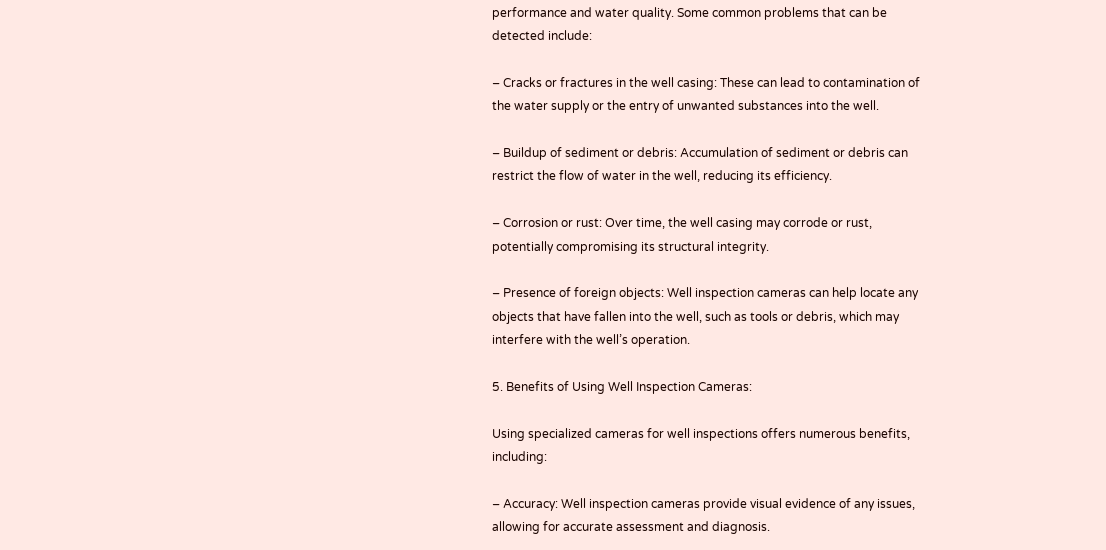performance and water quality. Some common problems that can be detected include:

– Cracks or fractures in the well casing: These can lead to contamination of the water supply or the entry of unwanted substances into the well.

– Buildup of sediment or debris: Accumulation of sediment or debris can restrict the flow of water in the well, reducing its efficiency.

– Corrosion or rust: Over time, the well casing may corrode or rust, potentially compromising its structural integrity.

– Presence of foreign objects: Well inspection cameras can help locate any objects that have fallen into the well, such as tools or debris, which may interfere with the well’s operation.

5. Benefits of Using Well Inspection Cameras:

Using specialized cameras for well inspections offers numerous benefits, including:

– Accuracy: Well inspection cameras provide visual evidence of any issues, allowing for accurate assessment and diagnosis.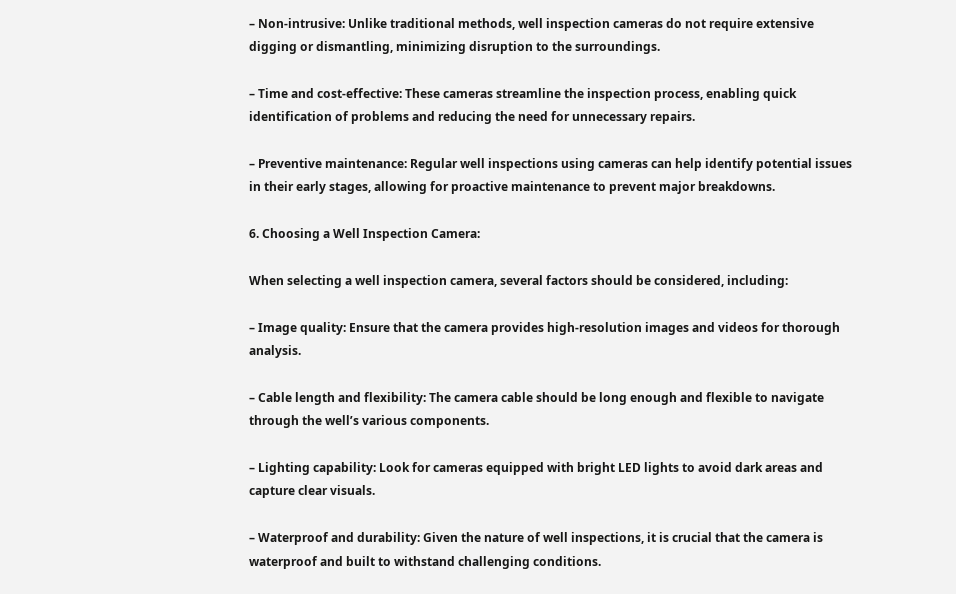– Non-intrusive: Unlike traditional methods, well inspection cameras do not require extensive digging or dismantling, minimizing disruption to the surroundings.

– Time and cost-effective: These cameras streamline the inspection process, enabling quick identification of problems and reducing the need for unnecessary repairs.

– Preventive maintenance: Regular well inspections using cameras can help identify potential issues in their early stages, allowing for proactive maintenance to prevent major breakdowns.

6. Choosing a Well Inspection Camera:

When selecting a well inspection camera, several factors should be considered, including:

– Image quality: Ensure that the camera provides high-resolution images and videos for thorough analysis.

– Cable length and flexibility: The camera cable should be long enough and flexible to navigate through the well’s various components.

– Lighting capability: Look for cameras equipped with bright LED lights to avoid dark areas and capture clear visuals.

– Waterproof and durability: Given the nature of well inspections, it is crucial that the camera is waterproof and built to withstand challenging conditions.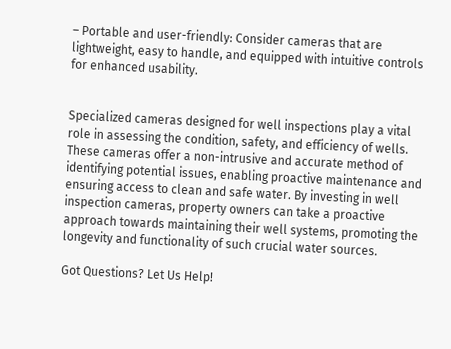– Portable and user-friendly: Consider cameras that are lightweight, easy to handle, and equipped with intuitive controls for enhanced usability.


Specialized cameras designed for well inspections play a vital role in assessing the condition, safety, and efficiency of wells. These cameras offer a non-intrusive and accurate method of identifying potential issues, enabling proactive maintenance and ensuring access to clean and safe water. By investing in well inspection cameras, property owners can take a proactive approach towards maintaining their well systems, promoting the longevity and functionality of such crucial water sources.

Got Questions? Let Us Help!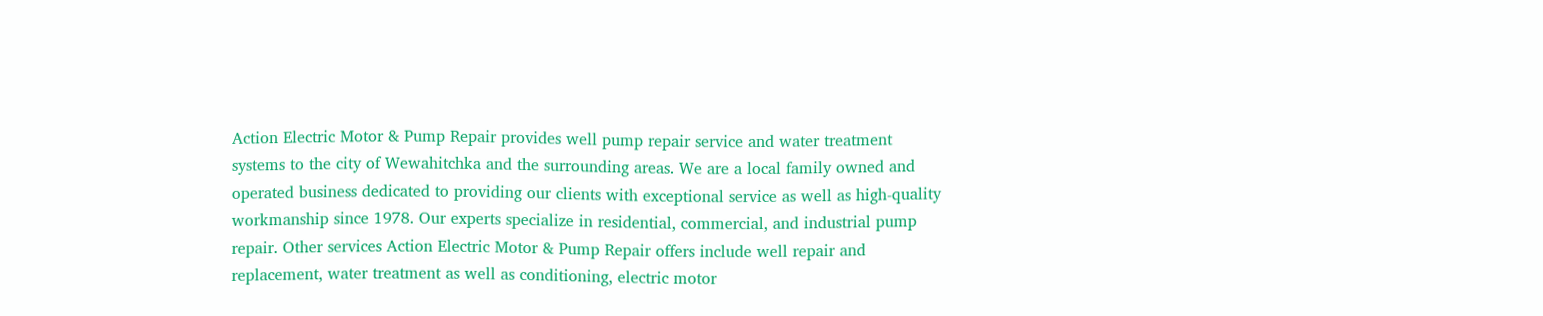Action Electric Motor & Pump Repair provides well pump repair service and water treatment systems to the city of Wewahitchka and the surrounding areas. We are a local family owned and operated business dedicated to providing our clients with exceptional service as well as high-quality workmanship since 1978. Our experts specialize in residential, commercial, and industrial pump repair. Other services Action Electric Motor & Pump Repair offers include well repair and replacement, water treatment as well as conditioning, electric motor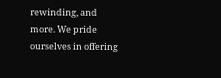rewinding, and more. We pride ourselves in offering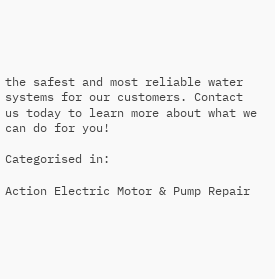the safest and most reliable water systems for our customers. Contact us today to learn more about what we can do for you!

Categorised in:

Action Electric Motor & Pump Repair